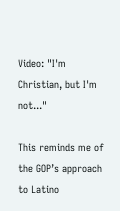Video: "I'm Christian, but I'm not..."

This reminds me of the GOP’s approach to Latino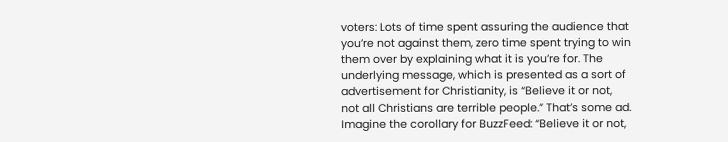voters: Lots of time spent assuring the audience that you’re not against them, zero time spent trying to win them over by explaining what it is you’re for. The underlying message, which is presented as a sort of advertisement for Christianity, is “Believe it or not, not all Christians are terrible people.” That’s some ad. Imagine the corollary for BuzzFeed: “Believe it or not,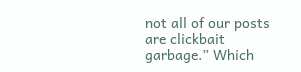not all of our posts are clickbait garbage.” Which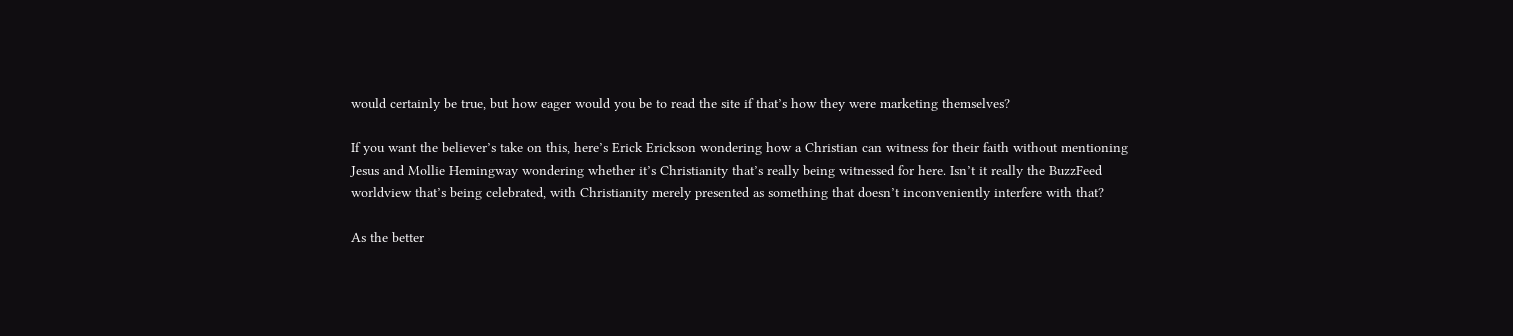would certainly be true, but how eager would you be to read the site if that’s how they were marketing themselves?

If you want the believer’s take on this, here’s Erick Erickson wondering how a Christian can witness for their faith without mentioning Jesus and Mollie Hemingway wondering whether it’s Christianity that’s really being witnessed for here. Isn’t it really the BuzzFeed worldview that’s being celebrated, with Christianity merely presented as something that doesn’t inconveniently interfere with that?

As the better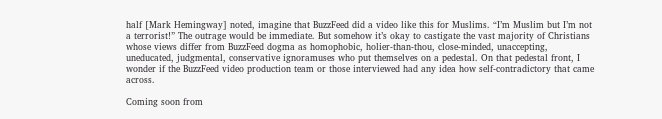half [Mark Hemingway] noted, imagine that BuzzFeed did a video like this for Muslims. “I’m Muslim but I’m not a terrorist!” The outrage would be immediate. But somehow it’s okay to castigate the vast majority of Christians whose views differ from BuzzFeed dogma as homophobic, holier-than-thou, close-minded, unaccepting, uneducated, judgmental, conservative ignoramuses who put themselves on a pedestal. On that pedestal front, I wonder if the BuzzFeed video production team or those interviewed had any idea how self-contradictory that came across.

Coming soon from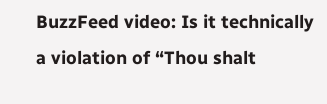BuzzFeed video: Is it technically a violation of “Thou shalt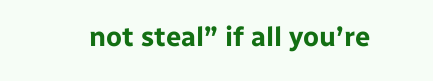not steal” if all you’re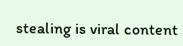stealing is viral content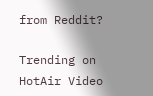from Reddit?

Trending on HotAir Video